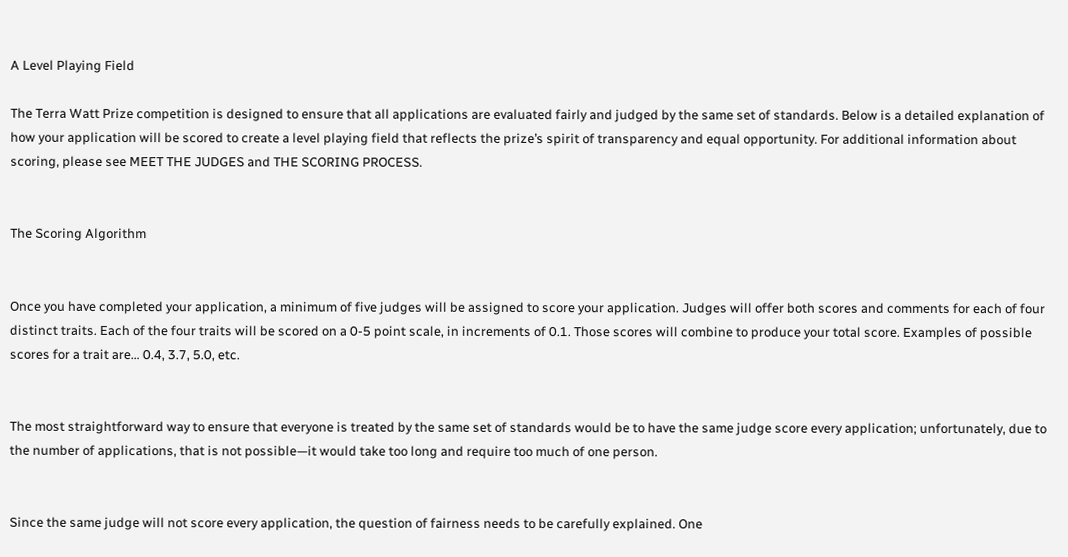A Level Playing Field

The Terra Watt Prize competition is designed to ensure that all applications are evaluated fairly and judged by the same set of standards. Below is a detailed explanation of how your application will be scored to create a level playing field that reflects the prize’s spirit of transparency and equal opportunity. For additional information about scoring, please see MEET THE JUDGES and THE SCORING PROCESS.


The Scoring Algorithm


Once you have completed your application, a minimum of five judges will be assigned to score your application. Judges will offer both scores and comments for each of four distinct traits. Each of the four traits will be scored on a 0-5 point scale, in increments of 0.1. Those scores will combine to produce your total score. Examples of possible scores for a trait are… 0.4, 3.7, 5.0, etc.


The most straightforward way to ensure that everyone is treated by the same set of standards would be to have the same judge score every application; unfortunately, due to the number of applications, that is not possible—it would take too long and require too much of one person.


Since the same judge will not score every application, the question of fairness needs to be carefully explained. One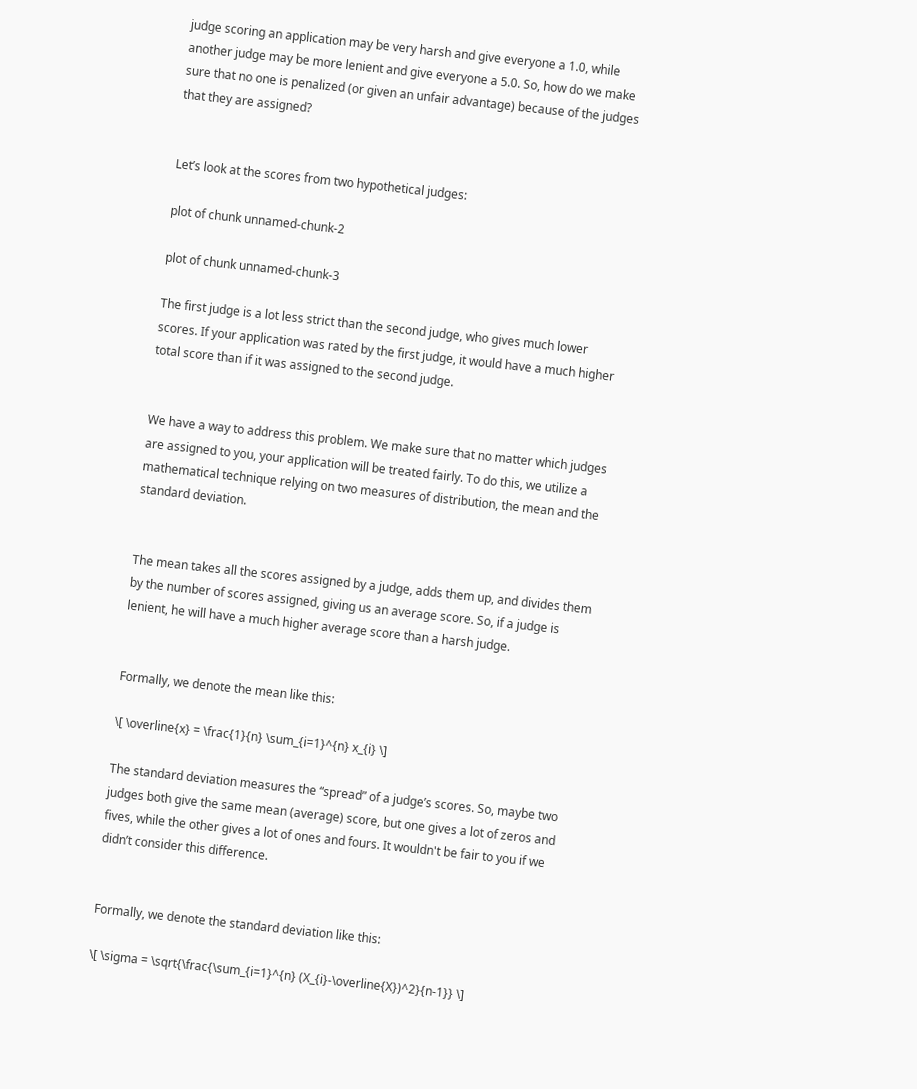judge scoring an application may be very harsh and give everyone a 1.0, while another judge may be more lenient and give everyone a 5.0. So, how do we make sure that no one is penalized (or given an unfair advantage) because of the judges that they are assigned?


Let’s look at the scores from two hypothetical judges:

plot of chunk unnamed-chunk-2

plot of chunk unnamed-chunk-3

The first judge is a lot less strict than the second judge, who gives much lower scores. If your application was rated by the first judge, it would have a much higher total score than if it was assigned to the second judge.


We have a way to address this problem. We make sure that no matter which judges are assigned to you, your application will be treated fairly. To do this, we utilize a mathematical technique relying on two measures of distribution, the mean and the standard deviation.


The mean takes all the scores assigned by a judge, adds them up, and divides them by the number of scores assigned, giving us an average score. So, if a judge is lenient, he will have a much higher average score than a harsh judge.


Formally, we denote the mean like this:

\[ \overline{x} = \frac{1}{n} \sum_{i=1}^{n} x_{i} \]

The standard deviation measures the “spread” of a judge’s scores. So, maybe two judges both give the same mean (average) score, but one gives a lot of zeros and fives, while the other gives a lot of ones and fours. It wouldn't be fair to you if we didn’t consider this difference.


Formally, we denote the standard deviation like this:

\[ \sigma = \sqrt{\frac{\sum_{i=1}^{n} (X_{i}-\overline{X})^2}{n-1}} \]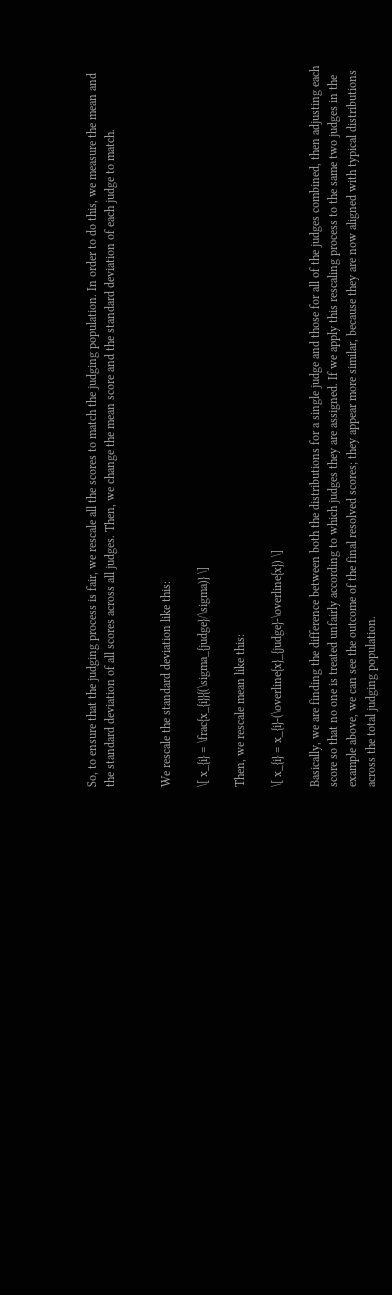So, to ensure that the judging process is fair, we rescale all the scores to match the judging population. In order to do this, we measure the mean and the standard deviation of all scores across all judges. Then, we change the mean score and the standard deviation of each judge to match.


We rescale the standard deviation like this:

\[ x_{i} = \frac{x_{i}}{(\sigma_{judge}/\sigma)} \]

Then, we rescale mean like this:

\[ x_{i} = x_{i}-(\overline{x}_{judge}-\overline{x}) \]

Basically, we are finding the difference between both the distributions for a single judge and those for all of the judges combined, then adjusting each score so that no one is treated unfairly according to which judges they are assigned. If we apply this rescaling process to the same two judges in the example above, we can see the outcome of the final resolved scores; they appear more similar, because they are now aligned with typical distributions across the total judging population.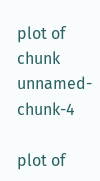plot of chunk unnamed-chunk-4

plot of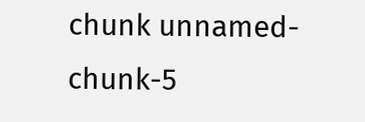chunk unnamed-chunk-5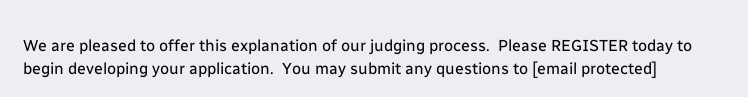We are pleased to offer this explanation of our judging process.  Please REGISTER today to begin developing your application.  You may submit any questions to [email protected]